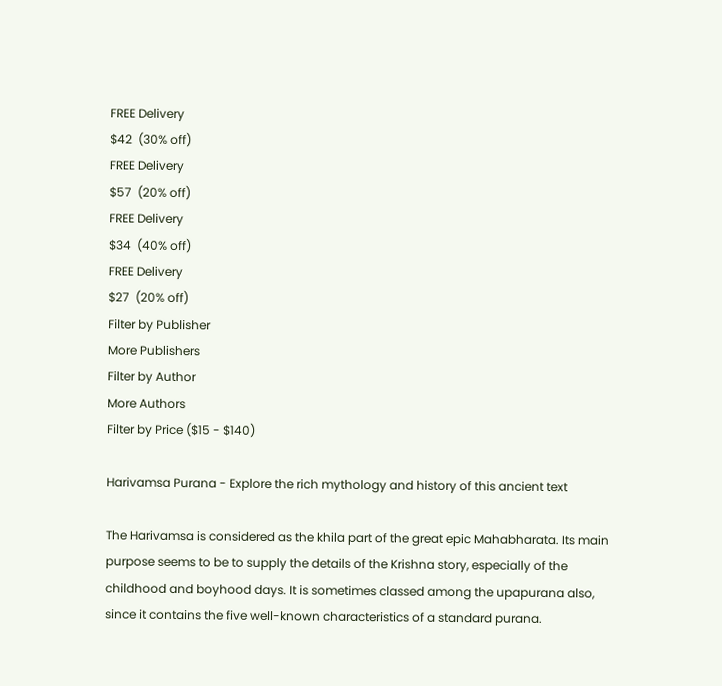FREE Delivery
$42  (30% off)
FREE Delivery
$57  (20% off)
FREE Delivery
$34  (40% off)
FREE Delivery
$27  (20% off)
Filter by Publisher
More Publishers
Filter by Author
More Authors
Filter by Price ($15 - $140)

Harivamsa Purana - Explore the rich mythology and history of this ancient text

The Harivamsa is considered as the khila part of the great epic Mahabharata. Its main purpose seems to be to supply the details of the Krishna story, especially of the childhood and boyhood days. It is sometimes classed among the upapurana also, since it contains the five well-known characteristics of a standard purana.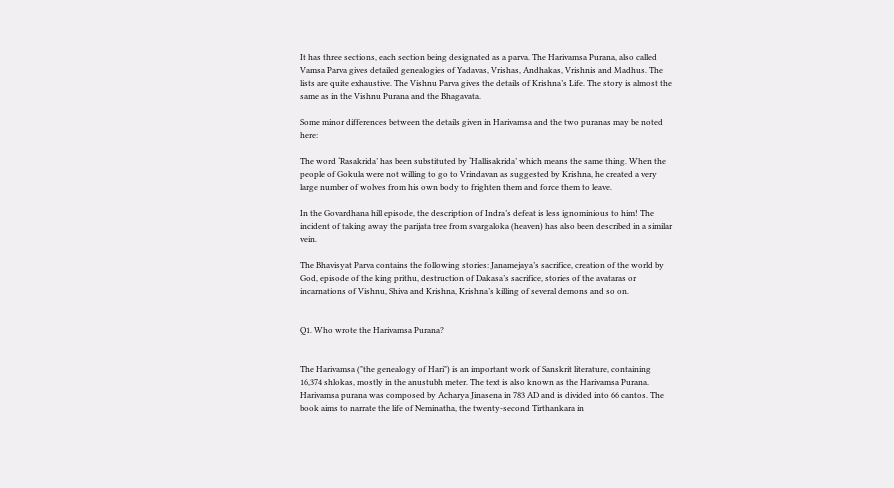It has three sections, each section being designated as a parva. The Harivamsa Purana, also called Vamsa Parva gives detailed genealogies of Yadavas, Vrishas, Andhakas, Vrishnis and Madhus. The lists are quite exhaustive. The Vishnu Parva gives the details of Krishna’s Life. The story is almost the same as in the Vishnu Purana and the Bhagavata.

Some minor differences between the details given in Harivamsa and the two puranas may be noted here:

The word ‘Rasakrida’ has been substituted by ‘Hallisakrida’ which means the same thing. When the people of Gokula were not willing to go to Vrindavan as suggested by Krishna, he created a very large number of wolves from his own body to frighten them and force them to leave.

In the Govardhana hill episode, the description of Indra’s defeat is less ignominious to him! The incident of taking away the parijata tree from svargaloka (heaven) has also been described in a similar vein.

The Bhavisyat Parva contains the following stories: Janamejaya’s sacrifice, creation of the world by God, episode of the king prithu, destruction of Dakasa’s sacrifice, stories of the avataras or incarnations of Vishnu, Shiva and Krishna, Krishna’s killing of several demons and so on.


Q1. Who wrote the Harivamsa Purana?


The Harivamsa ("the genealogy of Hari") is an important work of Sanskrit literature, containing 16,374 shlokas, mostly in the anustubh meter. The text is also known as the Harivamsa Purana. Harivamsa purana was composed by Acharya Jinasena in 783 AD and is divided into 66 cantos. The book aims to narrate the life of Neminatha, the twenty-second Tirthankara in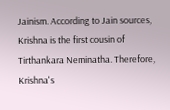Jainism. According to Jain sources, Krishna is the first cousin of Tirthankara Neminatha. Therefore, Krishna's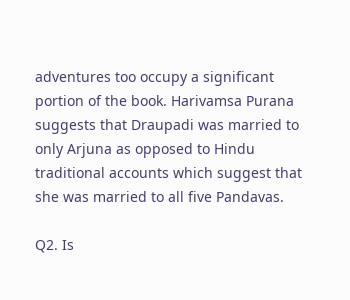adventures too occupy a significant portion of the book. Harivamsa Purana suggests that Draupadi was married to only Arjuna as opposed to Hindu traditional accounts which suggest that she was married to all five Pandavas.

Q2. Is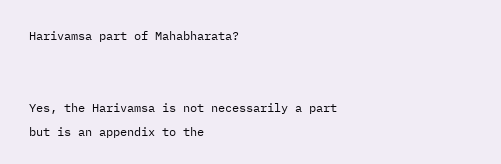Harivamsa part of Mahabharata?


Yes, the Harivamsa is not necessarily a part but is an appendix to the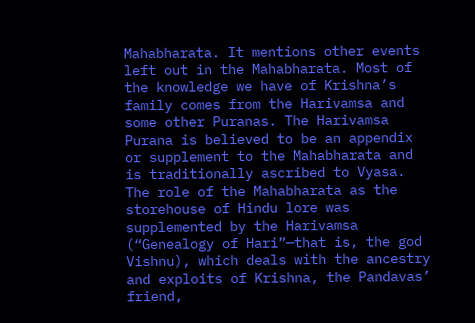Mahabharata. It mentions other events left out in the Mahabharata. Most of the knowledge we have of Krishna’s family comes from the Harivamsa and some other Puranas. The Harivamsa Purana is believed to be an appendix or supplement to the Mahabharata and is traditionally ascribed to Vyasa. The role of the Mahabharata as the storehouse of Hindu lore was supplemented by the Harivamsa (“Genealogy of Hari”—that is, the god Vishnu), which deals with the ancestry and exploits of Krishna, the Pandavas’ friend,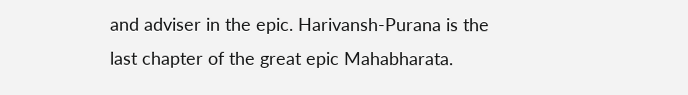and adviser in the epic. Harivansh-Purana is the last chapter of the great epic Mahabharata.